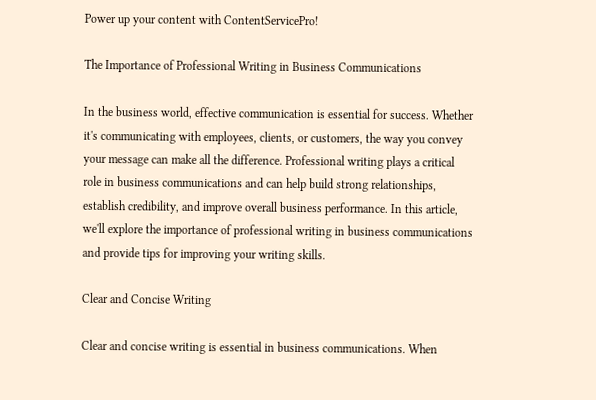Power up your content with ContentServicePro!

The Importance of Professional Writing in Business Communications

In the business world, effective communication is essential for success. Whether it's communicating with employees, clients, or customers, the way you convey your message can make all the difference. Professional writing plays a critical role in business communications and can help build strong relationships, establish credibility, and improve overall business performance. In this article, we'll explore the importance of professional writing in business communications and provide tips for improving your writing skills.

Clear and Concise Writing

Clear and concise writing is essential in business communications. When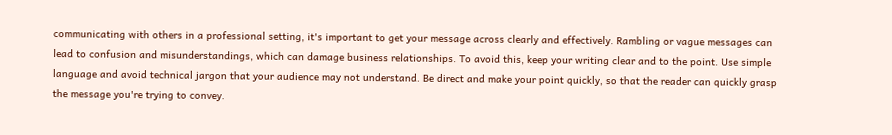communicating with others in a professional setting, it's important to get your message across clearly and effectively. Rambling or vague messages can lead to confusion and misunderstandings, which can damage business relationships. To avoid this, keep your writing clear and to the point. Use simple language and avoid technical jargon that your audience may not understand. Be direct and make your point quickly, so that the reader can quickly grasp the message you're trying to convey.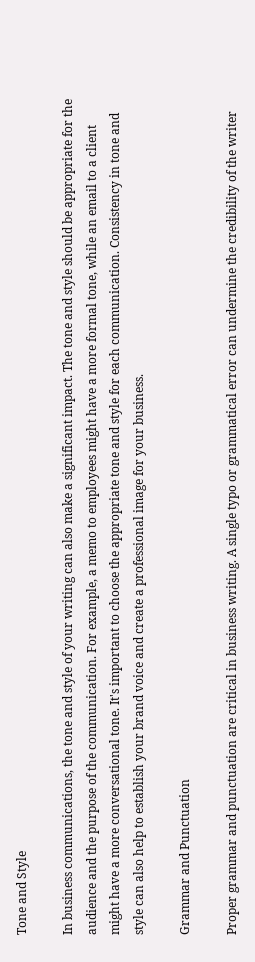Tone and Style

In business communications, the tone and style of your writing can also make a significant impact. The tone and style should be appropriate for the audience and the purpose of the communication. For example, a memo to employees might have a more formal tone, while an email to a client might have a more conversational tone. It's important to choose the appropriate tone and style for each communication. Consistency in tone and style can also help to establish your brand voice and create a professional image for your business.

Grammar and Punctuation

Proper grammar and punctuation are critical in business writing. A single typo or grammatical error can undermine the credibility of the writer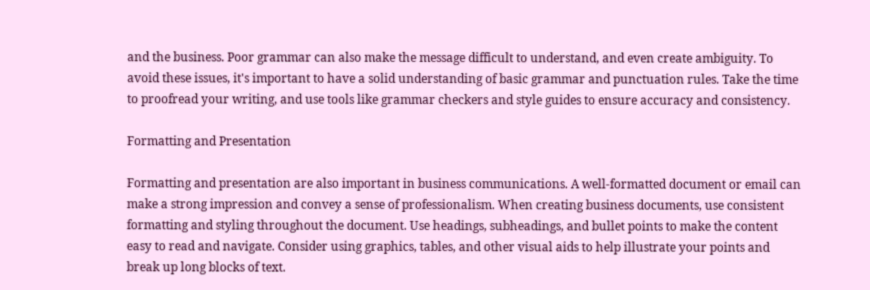and the business. Poor grammar can also make the message difficult to understand, and even create ambiguity. To avoid these issues, it's important to have a solid understanding of basic grammar and punctuation rules. Take the time to proofread your writing, and use tools like grammar checkers and style guides to ensure accuracy and consistency.

Formatting and Presentation

Formatting and presentation are also important in business communications. A well-formatted document or email can make a strong impression and convey a sense of professionalism. When creating business documents, use consistent formatting and styling throughout the document. Use headings, subheadings, and bullet points to make the content easy to read and navigate. Consider using graphics, tables, and other visual aids to help illustrate your points and break up long blocks of text.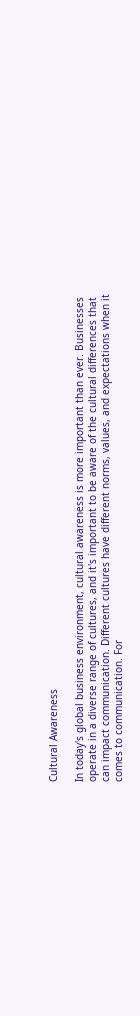Cultural Awareness

In today's global business environment, cultural awareness is more important than ever. Businesses operate in a diverse range of cultures, and it's important to be aware of the cultural differences that can impact communication. Different cultures have different norms, values, and expectations when it comes to communication. For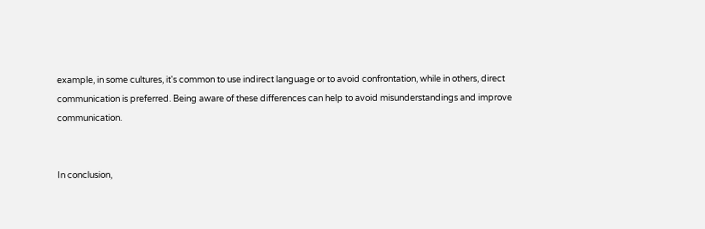example, in some cultures, it's common to use indirect language or to avoid confrontation, while in others, direct communication is preferred. Being aware of these differences can help to avoid misunderstandings and improve communication.


In conclusion,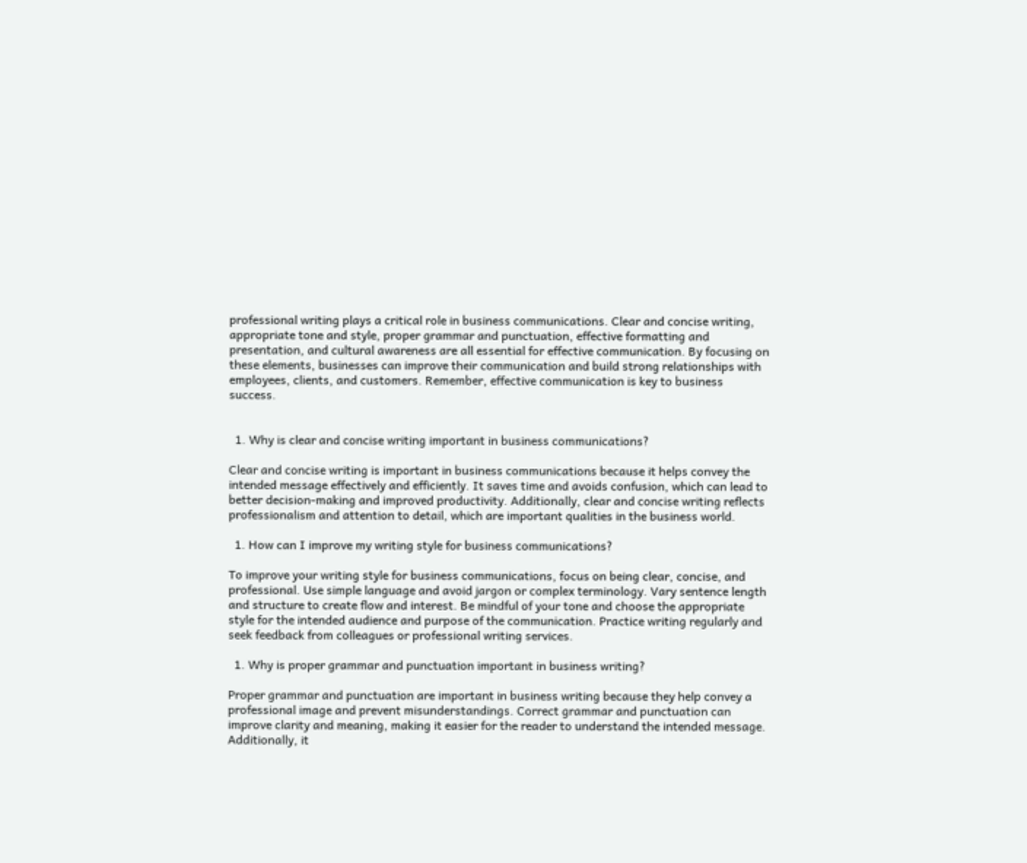professional writing plays a critical role in business communications. Clear and concise writing, appropriate tone and style, proper grammar and punctuation, effective formatting and presentation, and cultural awareness are all essential for effective communication. By focusing on these elements, businesses can improve their communication and build strong relationships with employees, clients, and customers. Remember, effective communication is key to business success.


  1. Why is clear and concise writing important in business communications?

Clear and concise writing is important in business communications because it helps convey the intended message effectively and efficiently. It saves time and avoids confusion, which can lead to better decision-making and improved productivity. Additionally, clear and concise writing reflects professionalism and attention to detail, which are important qualities in the business world.

  1. How can I improve my writing style for business communications?

To improve your writing style for business communications, focus on being clear, concise, and professional. Use simple language and avoid jargon or complex terminology. Vary sentence length and structure to create flow and interest. Be mindful of your tone and choose the appropriate style for the intended audience and purpose of the communication. Practice writing regularly and seek feedback from colleagues or professional writing services.

  1. Why is proper grammar and punctuation important in business writing?

Proper grammar and punctuation are important in business writing because they help convey a professional image and prevent misunderstandings. Correct grammar and punctuation can improve clarity and meaning, making it easier for the reader to understand the intended message. Additionally, it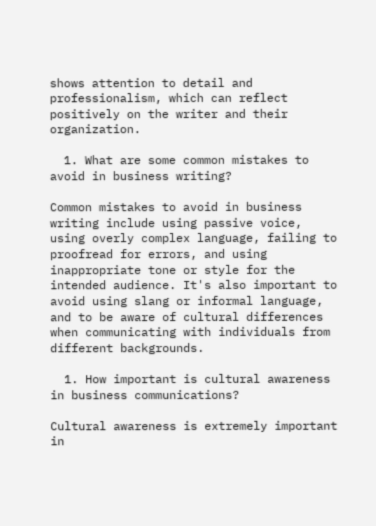shows attention to detail and professionalism, which can reflect positively on the writer and their organization.

  1. What are some common mistakes to avoid in business writing?

Common mistakes to avoid in business writing include using passive voice, using overly complex language, failing to proofread for errors, and using inappropriate tone or style for the intended audience. It's also important to avoid using slang or informal language, and to be aware of cultural differences when communicating with individuals from different backgrounds.

  1. How important is cultural awareness in business communications?

Cultural awareness is extremely important in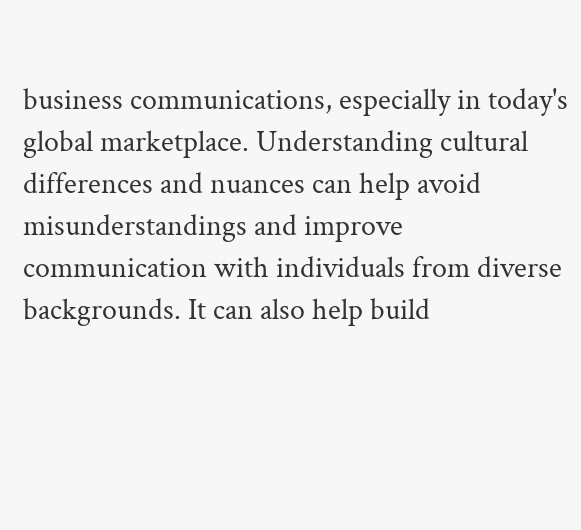business communications, especially in today's global marketplace. Understanding cultural differences and nuances can help avoid misunderstandings and improve communication with individuals from diverse backgrounds. It can also help build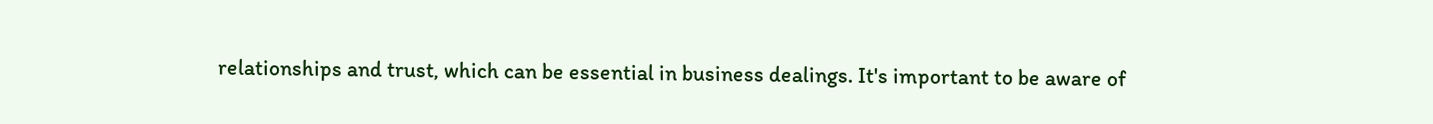relationships and trust, which can be essential in business dealings. It's important to be aware of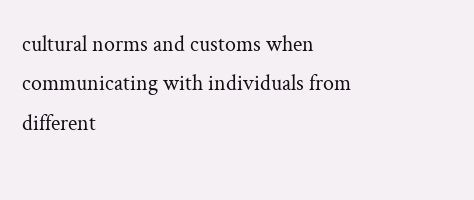cultural norms and customs when communicating with individuals from different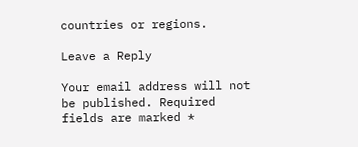countries or regions.

Leave a Reply

Your email address will not be published. Required fields are marked *